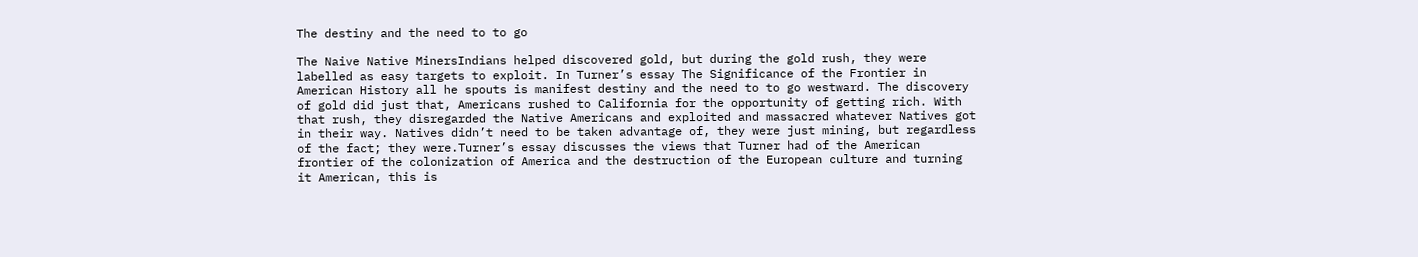The destiny and the need to to go

The Naive Native MinersIndians helped discovered gold, but during the gold rush, they were labelled as easy targets to exploit. In Turner’s essay The Significance of the Frontier in American History all he spouts is manifest destiny and the need to to go westward. The discovery of gold did just that, Americans rushed to California for the opportunity of getting rich. With that rush, they disregarded the Native Americans and exploited and massacred whatever Natives got in their way. Natives didn’t need to be taken advantage of, they were just mining, but regardless of the fact; they were.Turner’s essay discusses the views that Turner had of the American frontier of the colonization of America and the destruction of the European culture and turning it American, this is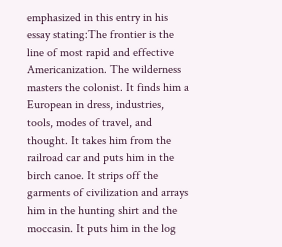emphasized in this entry in his essay stating:The frontier is the line of most rapid and effective Americanization. The wilderness masters the colonist. It finds him a European in dress, industries, tools, modes of travel, and thought. It takes him from the railroad car and puts him in the birch canoe. It strips off the garments of civilization and arrays him in the hunting shirt and the moccasin. It puts him in the log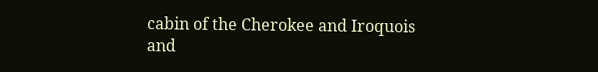cabin of the Cherokee and Iroquois and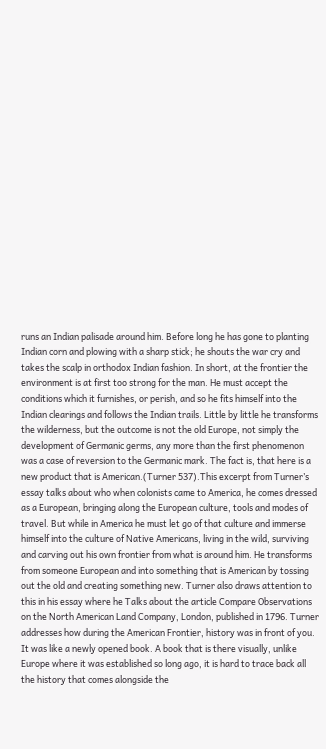runs an Indian palisade around him. Before long he has gone to planting Indian corn and plowing with a sharp stick; he shouts the war cry and takes the scalp in orthodox Indian fashion. In short, at the frontier the environment is at first too strong for the man. He must accept the conditions which it furnishes, or perish, and so he fits himself into the Indian clearings and follows the Indian trails. Little by little he transforms the wilderness, but the outcome is not the old Europe, not simply the development of Germanic germs, any more than the first phenomenon was a case of reversion to the Germanic mark. The fact is, that here is a new product that is American.(Turner 537).This excerpt from Turner’s essay talks about who when colonists came to America, he comes dressed as a European, bringing along the European culture, tools and modes of travel. But while in America he must let go of that culture and immerse himself into the culture of Native Americans, living in the wild, surviving and carving out his own frontier from what is around him. He transforms from someone European and into something that is American by tossing out the old and creating something new. Turner also draws attention to this in his essay where he Talks about the article Compare Observations on the North American Land Company, London, published in 1796. Turner addresses how during the American Frontier, history was in front of you. It was like a newly opened book. A book that is there visually, unlike Europe where it was established so long ago, it is hard to trace back all the history that comes alongside the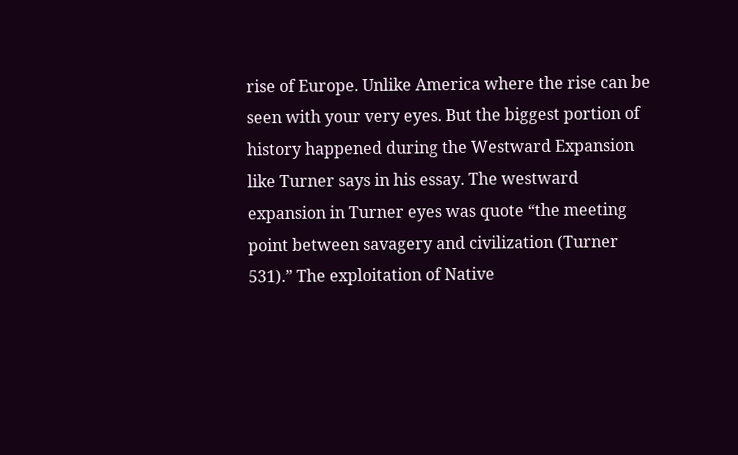rise of Europe. Unlike America where the rise can be seen with your very eyes. But the biggest portion of history happened during the Westward Expansion like Turner says in his essay. The westward expansion in Turner eyes was quote “the meeting point between savagery and civilization (Turner 531).” The exploitation of Native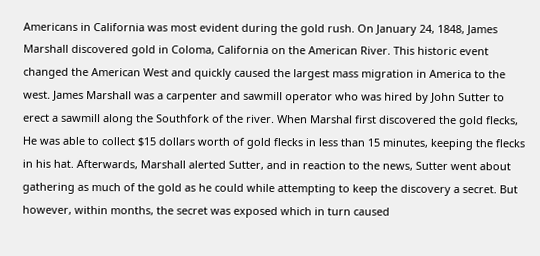Americans in California was most evident during the gold rush. On January 24, 1848, James Marshall discovered gold in Coloma, California on the American River. This historic event changed the American West and quickly caused the largest mass migration in America to the west. James Marshall was a carpenter and sawmill operator who was hired by John Sutter to erect a sawmill along the Southfork of the river. When Marshal first discovered the gold flecks, He was able to collect $15 dollars worth of gold flecks in less than 15 minutes, keeping the flecks in his hat. Afterwards, Marshall alerted Sutter, and in reaction to the news, Sutter went about gathering as much of the gold as he could while attempting to keep the discovery a secret. But however, within months, the secret was exposed which in turn caused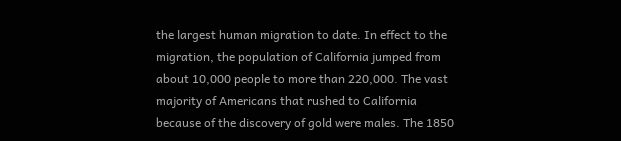the largest human migration to date. In effect to the migration, the population of California jumped from about 10,000 people to more than 220,000. The vast majority of Americans that rushed to California because of the discovery of gold were males. The 1850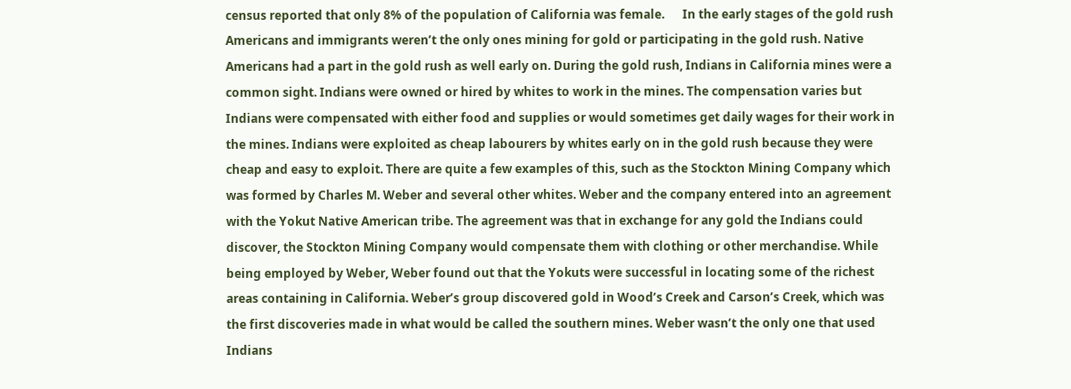census reported that only 8% of the population of California was female.      In the early stages of the gold rush Americans and immigrants weren’t the only ones mining for gold or participating in the gold rush. Native Americans had a part in the gold rush as well early on. During the gold rush, Indians in California mines were a common sight. Indians were owned or hired by whites to work in the mines. The compensation varies but Indians were compensated with either food and supplies or would sometimes get daily wages for their work in the mines. Indians were exploited as cheap labourers by whites early on in the gold rush because they were cheap and easy to exploit. There are quite a few examples of this, such as the Stockton Mining Company which was formed by Charles M. Weber and several other whites. Weber and the company entered into an agreement with the Yokut Native American tribe. The agreement was that in exchange for any gold the Indians could discover, the Stockton Mining Company would compensate them with clothing or other merchandise. While being employed by Weber, Weber found out that the Yokuts were successful in locating some of the richest areas containing in California. Weber’s group discovered gold in Wood’s Creek and Carson’s Creek, which was the first discoveries made in what would be called the southern mines. Weber wasn’t the only one that used Indians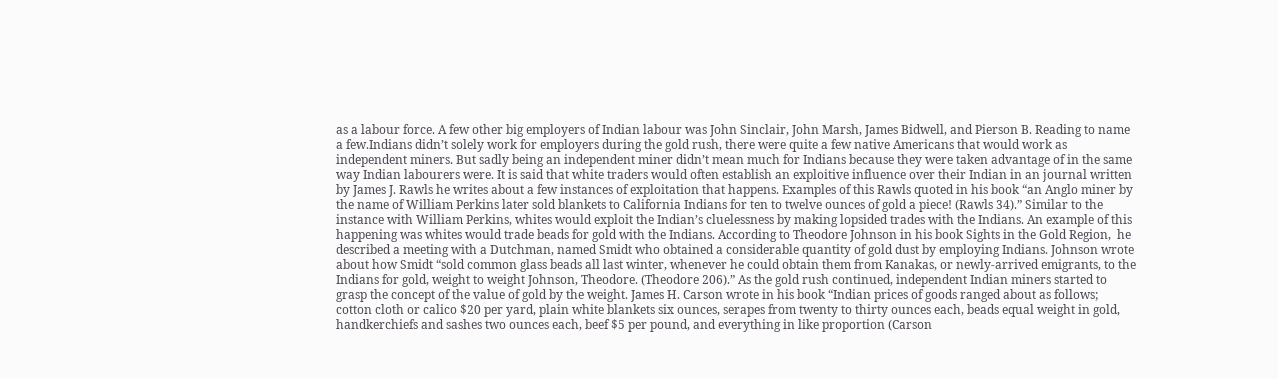as a labour force. A few other big employers of Indian labour was John Sinclair, John Marsh, James Bidwell, and Pierson B. Reading to name a few.Indians didn’t solely work for employers during the gold rush, there were quite a few native Americans that would work as independent miners. But sadly being an independent miner didn’t mean much for Indians because they were taken advantage of in the same way Indian labourers were. It is said that white traders would often establish an exploitive influence over their Indian in an journal written by James J. Rawls he writes about a few instances of exploitation that happens. Examples of this Rawls quoted in his book “an Anglo miner by the name of William Perkins later sold blankets to California Indians for ten to twelve ounces of gold a piece! (Rawls 34).” Similar to the instance with William Perkins, whites would exploit the Indian’s cluelessness by making lopsided trades with the Indians. An example of this happening was whites would trade beads for gold with the Indians. According to Theodore Johnson in his book Sights in the Gold Region,  he described a meeting with a Dutchman, named Smidt who obtained a considerable quantity of gold dust by employing Indians. Johnson wrote about how Smidt “sold common glass beads all last winter, whenever he could obtain them from Kanakas, or newly-arrived emigrants, to the Indians for gold, weight to weight Johnson, Theodore. (Theodore 206).” As the gold rush continued, independent Indian miners started to grasp the concept of the value of gold by the weight. James H. Carson wrote in his book “Indian prices of goods ranged about as follows; cotton cloth or calico $20 per yard, plain white blankets six ounces, serapes from twenty to thirty ounces each, beads equal weight in gold, handkerchiefs and sashes two ounces each, beef $5 per pound, and everything in like proportion (Carson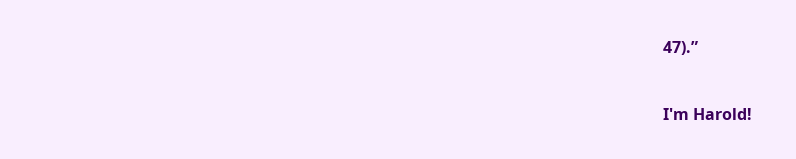47).”


I'm Harold!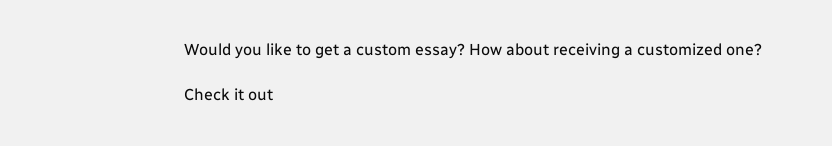Would you like to get a custom essay? How about receiving a customized one?

Check it out